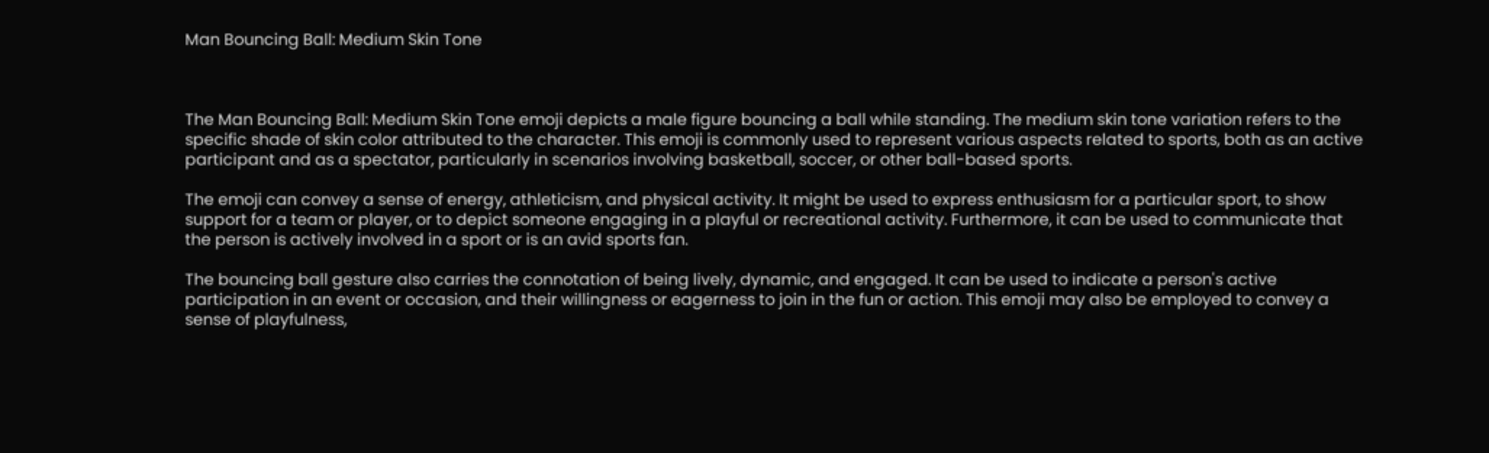Man Bouncing Ball: Medium Skin Tone



The Man Bouncing Ball: Medium Skin Tone emoji depicts a male figure bouncing a ball while standing. The medium skin tone variation refers to the specific shade of skin color attributed to the character. This emoji is commonly used to represent various aspects related to sports, both as an active participant and as a spectator, particularly in scenarios involving basketball, soccer, or other ball-based sports.

The emoji can convey a sense of energy, athleticism, and physical activity. It might be used to express enthusiasm for a particular sport, to show support for a team or player, or to depict someone engaging in a playful or recreational activity. Furthermore, it can be used to communicate that the person is actively involved in a sport or is an avid sports fan.

The bouncing ball gesture also carries the connotation of being lively, dynamic, and engaged. It can be used to indicate a person's active participation in an event or occasion, and their willingness or eagerness to join in the fun or action. This emoji may also be employed to convey a sense of playfulness,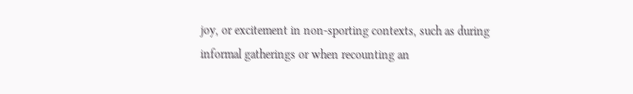joy, or excitement in non-sporting contexts, such as during informal gatherings or when recounting an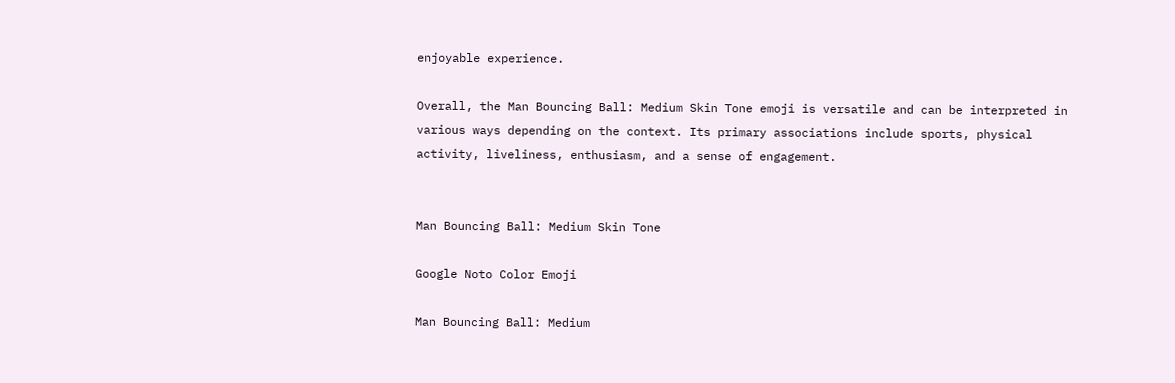enjoyable experience.

Overall, the Man Bouncing Ball: Medium Skin Tone emoji is versatile and can be interpreted in various ways depending on the context. Its primary associations include sports, physical activity, liveliness, enthusiasm, and a sense of engagement.


Man Bouncing Ball: Medium Skin Tone

Google Noto Color Emoji

Man Bouncing Ball: Medium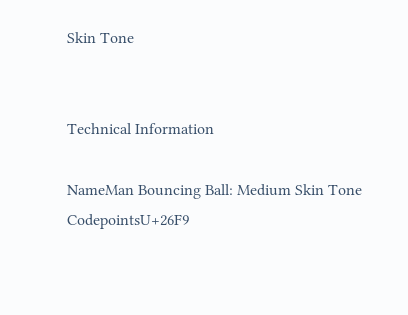Skin Tone


Technical Information

NameMan Bouncing Ball: Medium Skin Tone
CodepointsU+26F9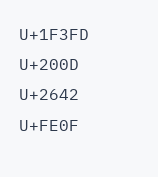U+1F3FD U+200D U+2642 U+FE0F